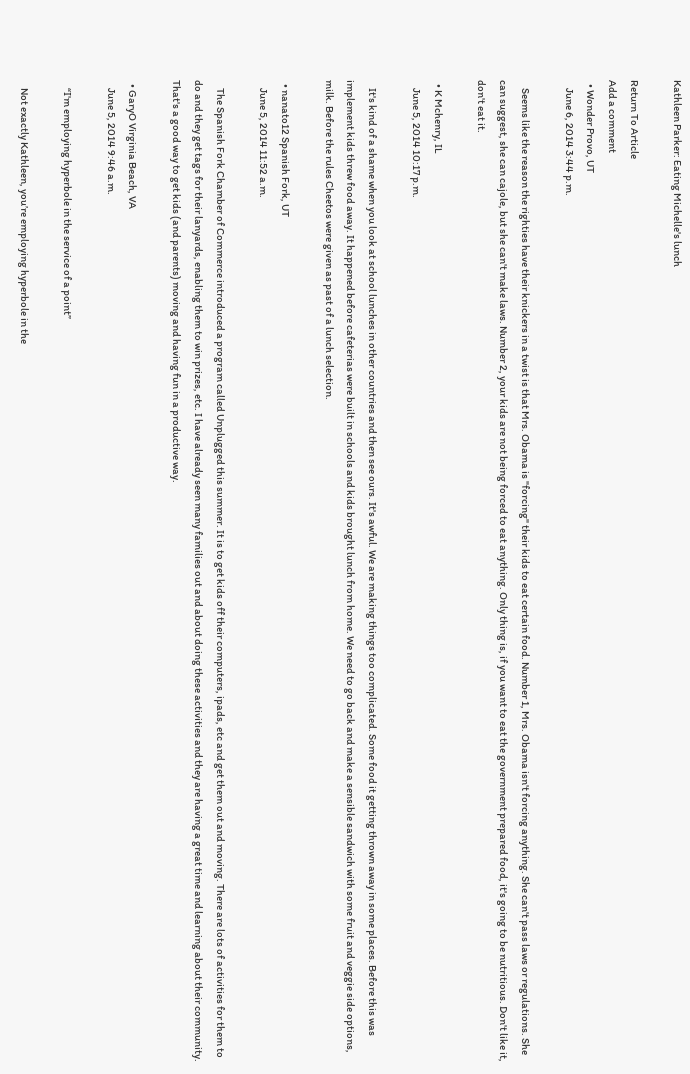Kathleen Parker: Eating Michelle's lunch

Return To Article
Add a comment
  • Wonder Provo, UT
    June 6, 2014 3:44 p.m.

    Seems like the reason the righties have their knickers in a twist is that Mrs. Obama is "forcing" their kids to eat certain food. Number 1, Mrs. Obama isn't forcing anything. She can't pass laws or regulations. She can suggest, she can cajole, but she can't make laws. Number 2, your kids are not being forced to eat anything. Only thing is, if you want to eat the government prepared food, it's going to be nutritious. Don't like it, don't eat it.

  • K Mchenry, IL
    June 5, 2014 10:17 p.m.

    It's kind of a shame when you look at school lunches in other countries and then see ours. It's awful. We are making things too complicated. Some food it getting thrown away in some places. Before this was implement kids threw food away. It happened before cafeterias were built in schools and kids brought lunch from home. We need to go back and make a sensible sandwich with some fruit and veggie side options, milk. Before the rules Cheetos were given as past of a lunch selection.

  • nanato12 Spanish Fork, UT
    June 5, 2014 11:52 a.m.

    The Spanish Fork Chamber of Commerce introduced a program called Unplugged this summer. It is to get kids off their computers, ipads, etc and get them out and moving. There are lots of activities for them to do and they get tags for their lanyards, enabling them to win prizes, etc. I have already seen many families out and about doing these activities and they are having a great time and learning about their community. That's a good way to get kids (and parents) moving and having fun in a productive way.

  • GaryO Virginia Beach, VA
    June 5, 2014 9:46 a.m.

    “I'm employing hyperbole in the service of a point”

    Not exactly Kathleen, you’re employing hyperbole in the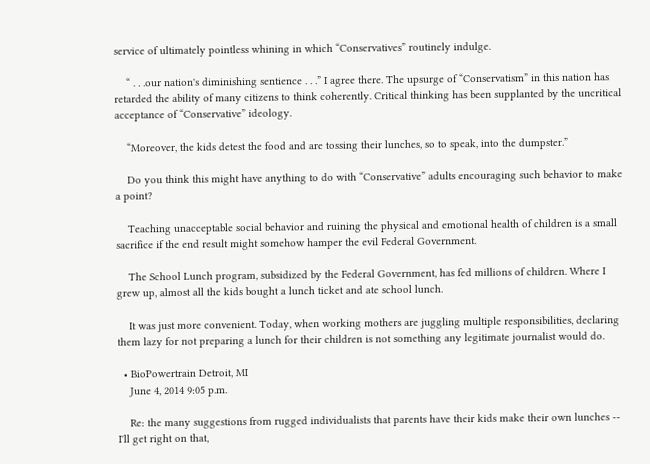service of ultimately pointless whining in which “Conservatives” routinely indulge.

    “ . . .our nation's diminishing sentience . . .” I agree there. The upsurge of “Conservatism” in this nation has retarded the ability of many citizens to think coherently. Critical thinking has been supplanted by the uncritical acceptance of “Conservative” ideology.

    “Moreover, the kids detest the food and are tossing their lunches, so to speak, into the dumpster.”

    Do you think this might have anything to do with “Conservative” adults encouraging such behavior to make a point?

    Teaching unacceptable social behavior and ruining the physical and emotional health of children is a small sacrifice if the end result might somehow hamper the evil Federal Government.

    The School Lunch program, subsidized by the Federal Government, has fed millions of children. Where I grew up, almost all the kids bought a lunch ticket and ate school lunch.

    It was just more convenient. Today, when working mothers are juggling multiple responsibilities, declaring them lazy for not preparing a lunch for their children is not something any legitimate journalist would do.

  • BioPowertrain Detroit, MI
    June 4, 2014 9:05 p.m.

    Re: the many suggestions from rugged individualists that parents have their kids make their own lunches -- I'll get right on that,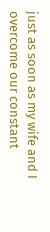just as soon as my wife and I overcome our constant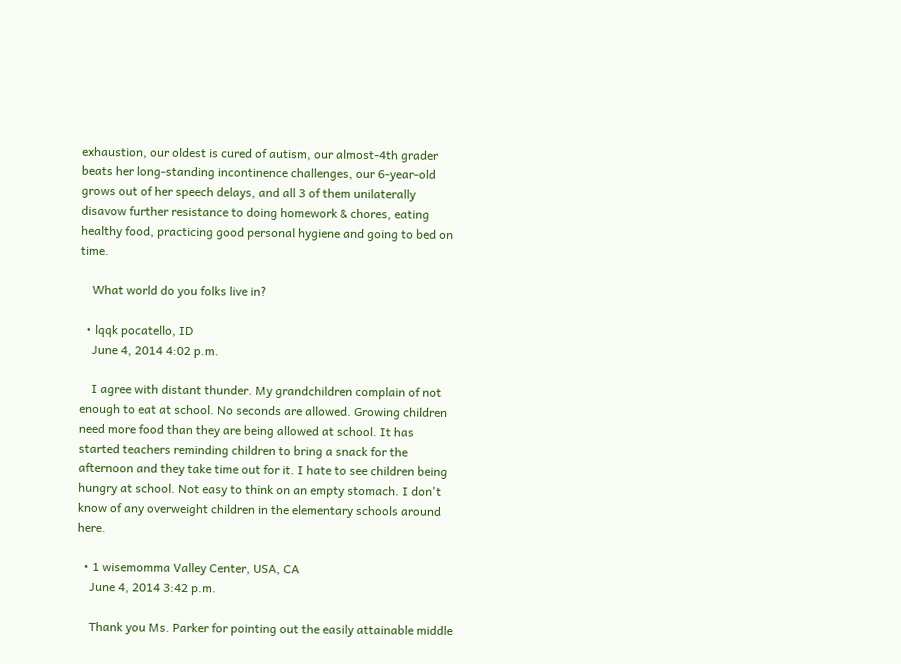exhaustion, our oldest is cured of autism, our almost-4th grader beats her long-standing incontinence challenges, our 6-year-old grows out of her speech delays, and all 3 of them unilaterally disavow further resistance to doing homework & chores, eating healthy food, practicing good personal hygiene and going to bed on time.

    What world do you folks live in?

  • lqqk pocatello, ID
    June 4, 2014 4:02 p.m.

    I agree with distant thunder. My grandchildren complain of not enough to eat at school. No seconds are allowed. Growing children need more food than they are being allowed at school. It has started teachers reminding children to bring a snack for the afternoon and they take time out for it. I hate to see children being hungry at school. Not easy to think on an empty stomach. I don't know of any overweight children in the elementary schools around here.

  • 1 wisemomma Valley Center, USA, CA
    June 4, 2014 3:42 p.m.

    Thank you Ms. Parker for pointing out the easily attainable middle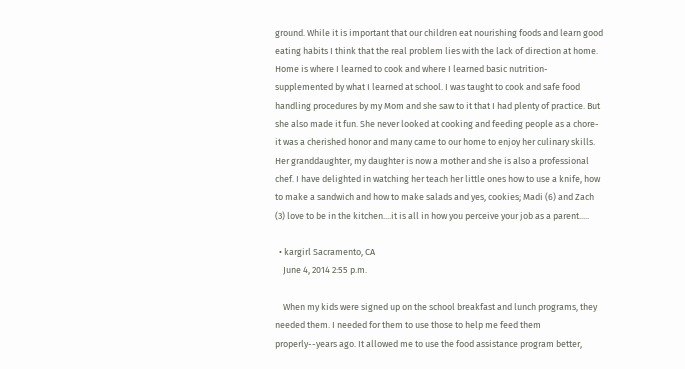ground. While it is important that our children eat nourishing foods and learn good eating habits I think that the real problem lies with the lack of direction at home. Home is where I learned to cook and where I learned basic nutrition-supplemented by what I learned at school. I was taught to cook and safe food handling procedures by my Mom and she saw to it that I had plenty of practice. But she also made it fun. She never looked at cooking and feeding people as a chore-it was a cherished honor and many came to our home to enjoy her culinary skills. Her granddaughter, my daughter is now a mother and she is also a professional chef. I have delighted in watching her teach her little ones how to use a knife, how to make a sandwich and how to make salads and yes, cookies; Madi (6) and Zach (3) love to be in the kitchen....it is all in how you perceive your job as a parent.....

  • kargirl Sacramento, CA
    June 4, 2014 2:55 p.m.

    When my kids were signed up on the school breakfast and lunch programs, they needed them. I needed for them to use those to help me feed them properly--years ago. It allowed me to use the food assistance program better,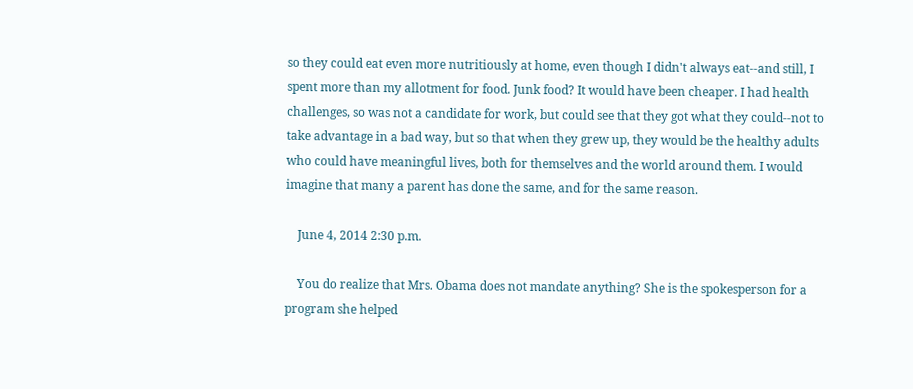so they could eat even more nutritiously at home, even though I didn't always eat--and still, I spent more than my allotment for food. Junk food? It would have been cheaper. I had health challenges, so was not a candidate for work, but could see that they got what they could--not to take advantage in a bad way, but so that when they grew up, they would be the healthy adults who could have meaningful lives, both for themselves and the world around them. I would imagine that many a parent has done the same, and for the same reason.

    June 4, 2014 2:30 p.m.

    You do realize that Mrs. Obama does not mandate anything? She is the spokesperson for a program she helped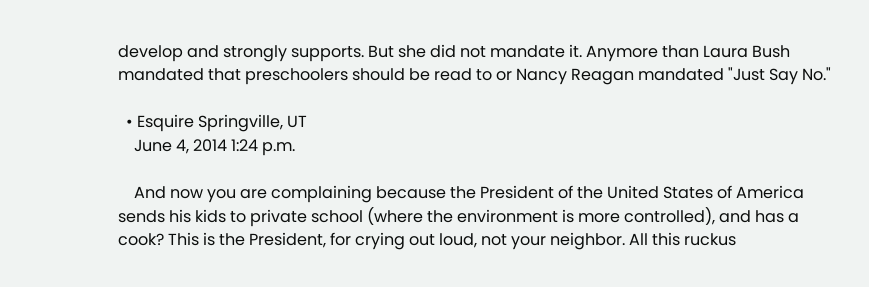develop and strongly supports. But she did not mandate it. Anymore than Laura Bush mandated that preschoolers should be read to or Nancy Reagan mandated "Just Say No."

  • Esquire Springville, UT
    June 4, 2014 1:24 p.m.

    And now you are complaining because the President of the United States of America sends his kids to private school (where the environment is more controlled), and has a cook? This is the President, for crying out loud, not your neighbor. All this ruckus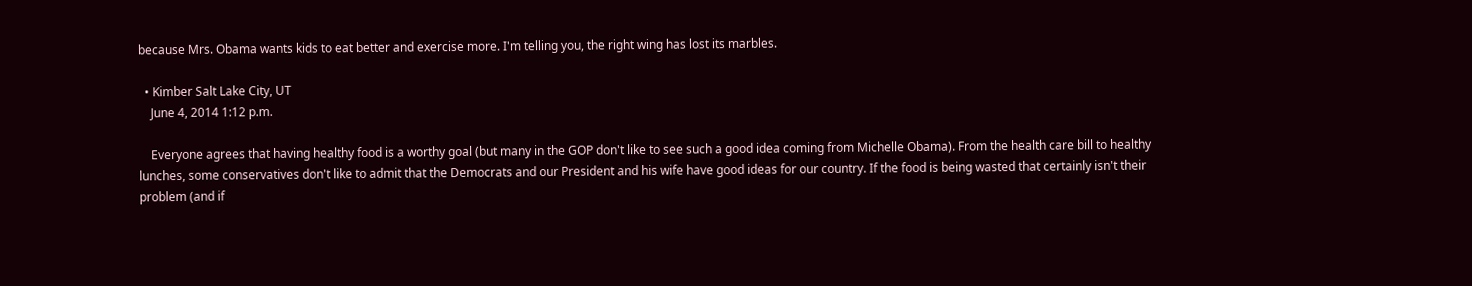because Mrs. Obama wants kids to eat better and exercise more. I'm telling you, the right wing has lost its marbles.

  • Kimber Salt Lake City, UT
    June 4, 2014 1:12 p.m.

    Everyone agrees that having healthy food is a worthy goal (but many in the GOP don't like to see such a good idea coming from Michelle Obama). From the health care bill to healthy lunches, some conservatives don't like to admit that the Democrats and our President and his wife have good ideas for our country. If the food is being wasted that certainly isn't their problem (and if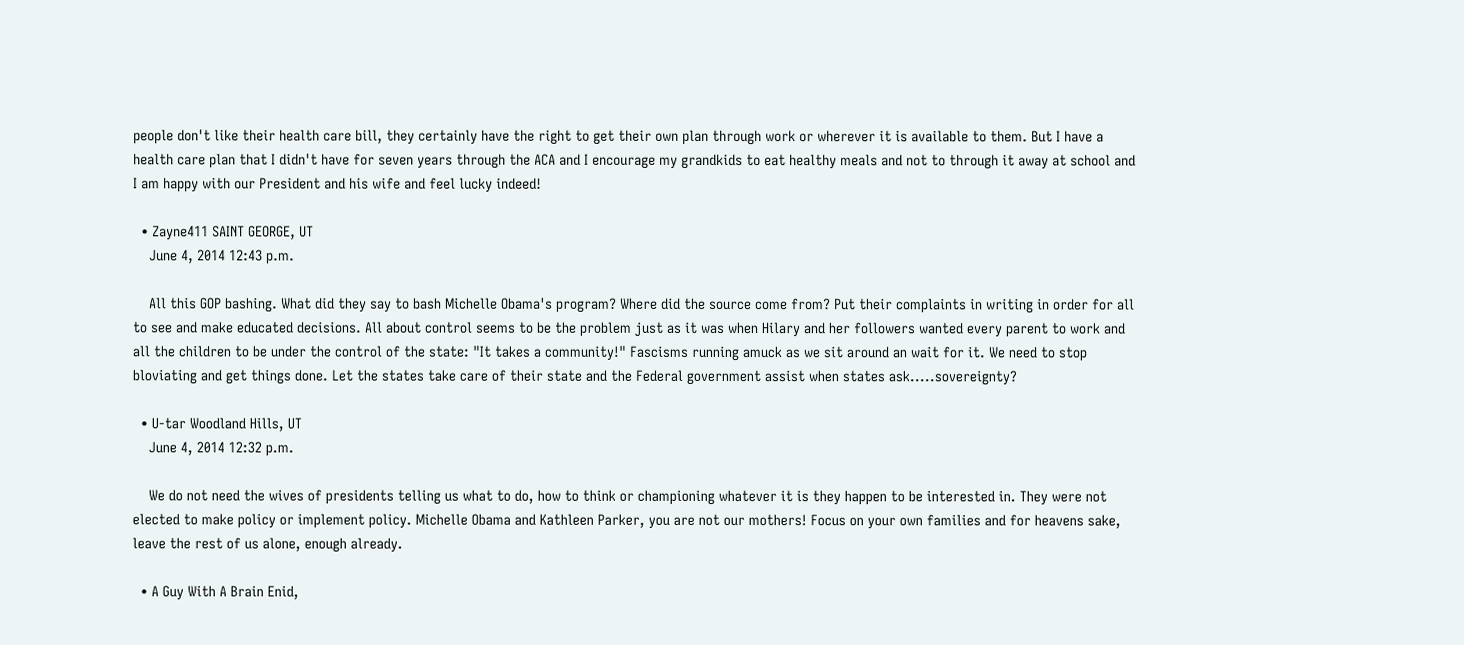people don't like their health care bill, they certainly have the right to get their own plan through work or wherever it is available to them. But I have a health care plan that I didn't have for seven years through the ACA and I encourage my grandkids to eat healthy meals and not to through it away at school and I am happy with our President and his wife and feel lucky indeed!

  • Zayne411 SAINT GEORGE, UT
    June 4, 2014 12:43 p.m.

    All this GOP bashing. What did they say to bash Michelle Obama's program? Where did the source come from? Put their complaints in writing in order for all to see and make educated decisions. All about control seems to be the problem just as it was when Hilary and her followers wanted every parent to work and all the children to be under the control of the state: "It takes a community!" Fascisms running amuck as we sit around an wait for it. We need to stop bloviating and get things done. Let the states take care of their state and the Federal government assist when states ask.....sovereignty?

  • U-tar Woodland Hills, UT
    June 4, 2014 12:32 p.m.

    We do not need the wives of presidents telling us what to do, how to think or championing whatever it is they happen to be interested in. They were not elected to make policy or implement policy. Michelle Obama and Kathleen Parker, you are not our mothers! Focus on your own families and for heavens sake, leave the rest of us alone, enough already.

  • A Guy With A Brain Enid,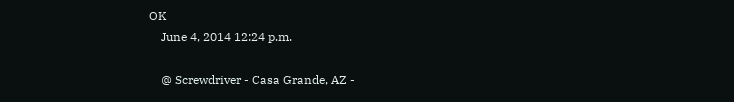OK
    June 4, 2014 12:24 p.m.

    @ Screwdriver - Casa Grande, AZ -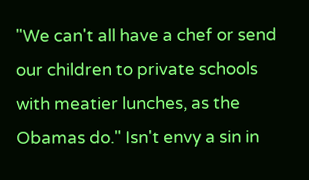"We can't all have a chef or send our children to private schools with meatier lunches, as the Obamas do." Isn't envy a sin in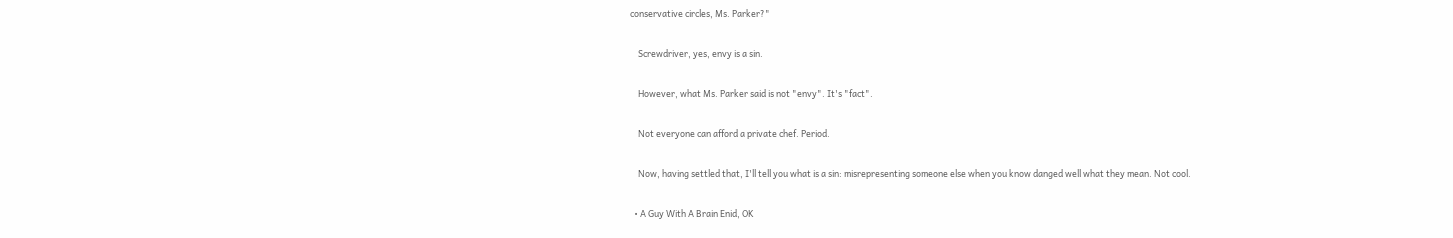conservative circles, Ms. Parker?"

    Screwdriver, yes, envy is a sin.

    However, what Ms. Parker said is not "envy". It's "fact".

    Not everyone can afford a private chef. Period.

    Now, having settled that, I'll tell you what is a sin: misrepresenting someone else when you know danged well what they mean. Not cool.

  • A Guy With A Brain Enid, OK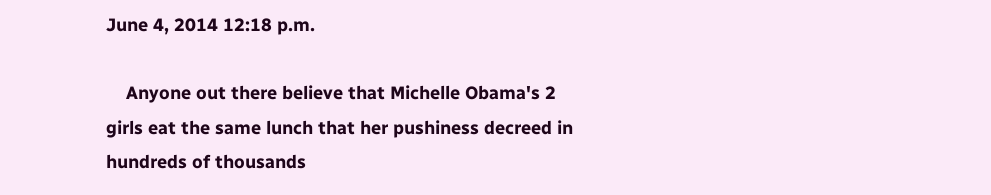June 4, 2014 12:18 p.m.

    Anyone out there believe that Michelle Obama's 2 girls eat the same lunch that her pushiness decreed in hundreds of thousands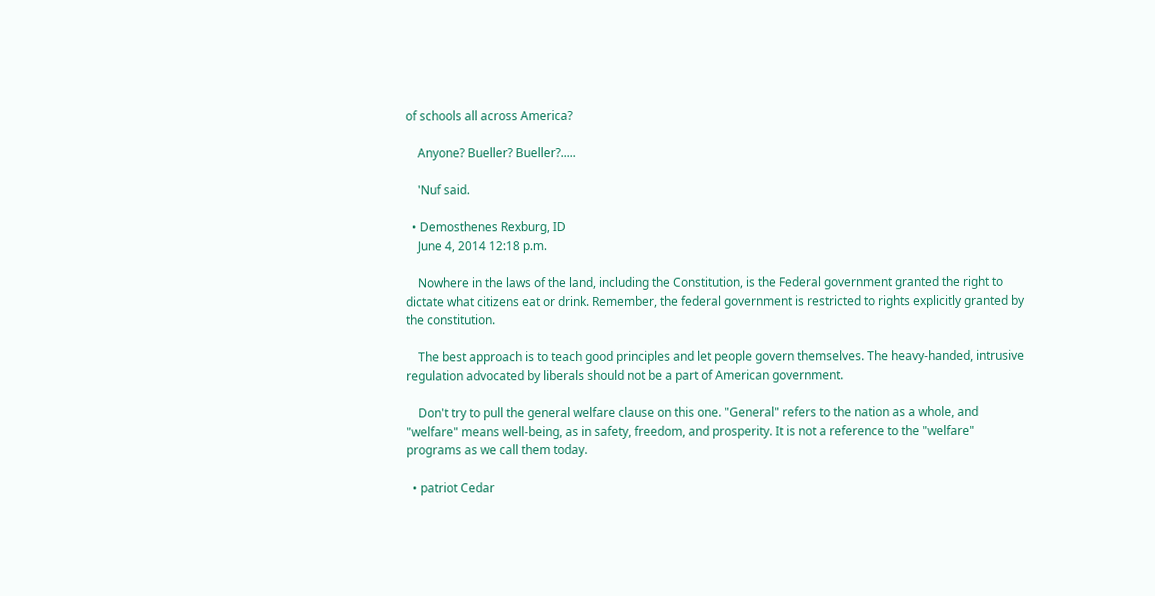of schools all across America?

    Anyone? Bueller? Bueller?.....

    'Nuf said.

  • Demosthenes Rexburg, ID
    June 4, 2014 12:18 p.m.

    Nowhere in the laws of the land, including the Constitution, is the Federal government granted the right to dictate what citizens eat or drink. Remember, the federal government is restricted to rights explicitly granted by the constitution.

    The best approach is to teach good principles and let people govern themselves. The heavy-handed, intrusive regulation advocated by liberals should not be a part of American government.

    Don't try to pull the general welfare clause on this one. "General" refers to the nation as a whole, and "welfare" means well-being, as in safety, freedom, and prosperity. It is not a reference to the "welfare" programs as we call them today.

  • patriot Cedar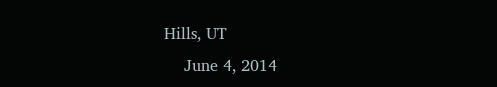Hills, UT
    June 4, 2014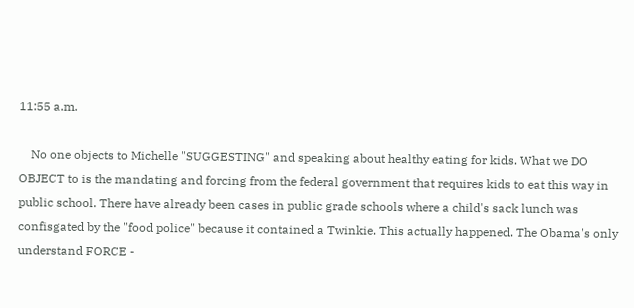11:55 a.m.

    No one objects to Michelle "SUGGESTING" and speaking about healthy eating for kids. What we DO OBJECT to is the mandating and forcing from the federal government that requires kids to eat this way in public school. There have already been cases in public grade schools where a child's sack lunch was confisgated by the "food police" because it contained a Twinkie. This actually happened. The Obama's only understand FORCE -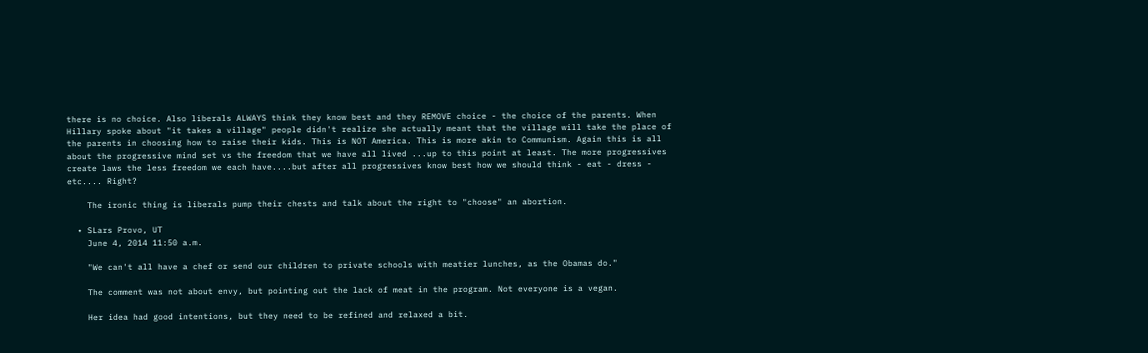there is no choice. Also liberals ALWAYS think they know best and they REMOVE choice - the choice of the parents. When Hillary spoke about "it takes a village" people didn't realize she actually meant that the village will take the place of the parents in choosing how to raise their kids. This is NOT America. This is more akin to Communism. Again this is all about the progressive mind set vs the freedom that we have all lived ...up to this point at least. The more progressives create laws the less freedom we each have....but after all progressives know best how we should think - eat - dress - etc.... Right?

    The ironic thing is liberals pump their chests and talk about the right to "choose" an abortion.

  • SLars Provo, UT
    June 4, 2014 11:50 a.m.

    "We can't all have a chef or send our children to private schools with meatier lunches, as the Obamas do."

    The comment was not about envy, but pointing out the lack of meat in the program. Not everyone is a vegan.

    Her idea had good intentions, but they need to be refined and relaxed a bit.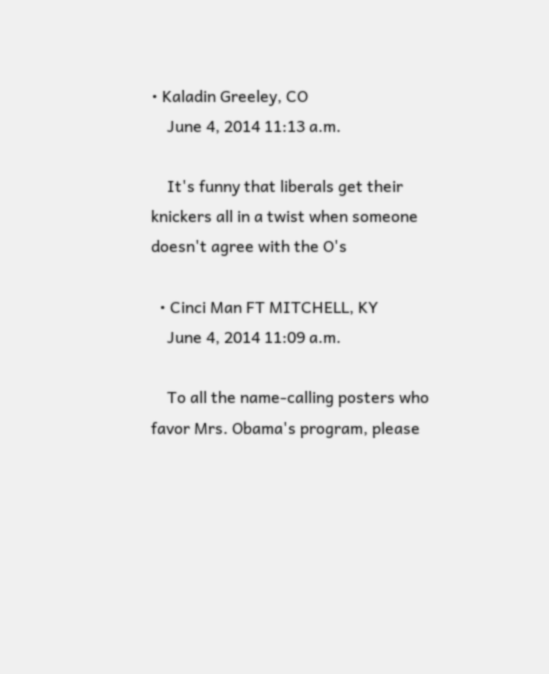• Kaladin Greeley, CO
    June 4, 2014 11:13 a.m.

    It's funny that liberals get their knickers all in a twist when someone doesn't agree with the O's

  • Cinci Man FT MITCHELL, KY
    June 4, 2014 11:09 a.m.

    To all the name-calling posters who favor Mrs. Obama's program, please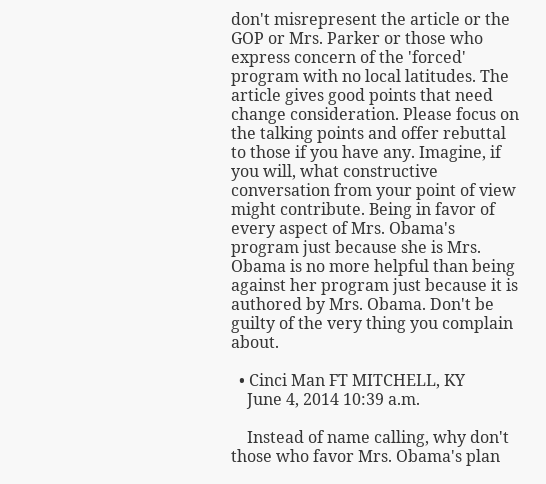don't misrepresent the article or the GOP or Mrs. Parker or those who express concern of the 'forced' program with no local latitudes. The article gives good points that need change consideration. Please focus on the talking points and offer rebuttal to those if you have any. Imagine, if you will, what constructive conversation from your point of view might contribute. Being in favor of every aspect of Mrs. Obama's program just because she is Mrs. Obama is no more helpful than being against her program just because it is authored by Mrs. Obama. Don't be guilty of the very thing you complain about.

  • Cinci Man FT MITCHELL, KY
    June 4, 2014 10:39 a.m.

    Instead of name calling, why don't those who favor Mrs. Obama's plan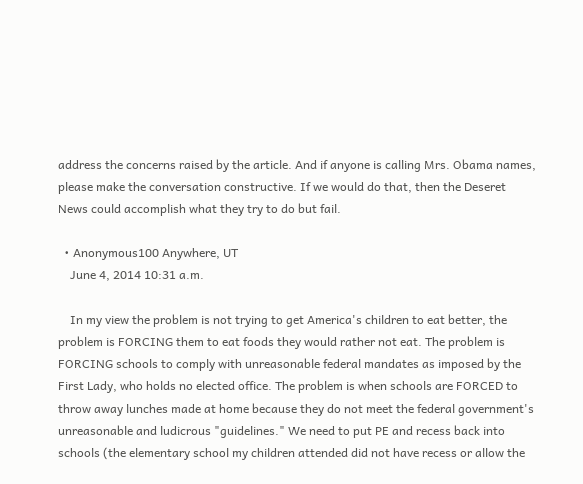address the concerns raised by the article. And if anyone is calling Mrs. Obama names, please make the conversation constructive. If we would do that, then the Deseret News could accomplish what they try to do but fail.

  • Anonymous100 Anywhere, UT
    June 4, 2014 10:31 a.m.

    In my view the problem is not trying to get America's children to eat better, the problem is FORCING them to eat foods they would rather not eat. The problem is FORCING schools to comply with unreasonable federal mandates as imposed by the First Lady, who holds no elected office. The problem is when schools are FORCED to throw away lunches made at home because they do not meet the federal government's unreasonable and ludicrous "guidelines." We need to put PE and recess back into schools (the elementary school my children attended did not have recess or allow the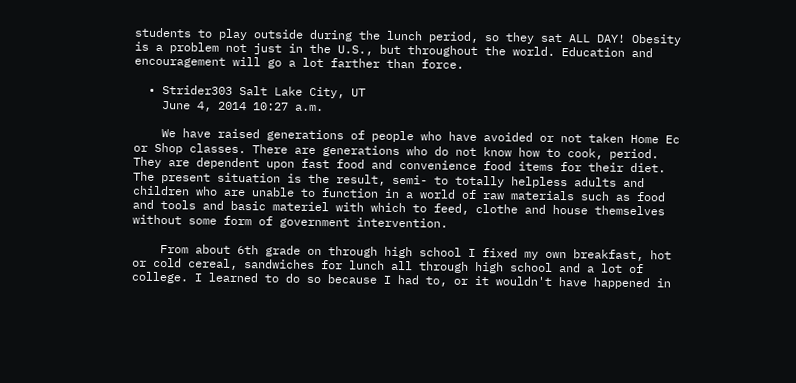students to play outside during the lunch period, so they sat ALL DAY! Obesity is a problem not just in the U.S., but throughout the world. Education and encouragement will go a lot farther than force.

  • Strider303 Salt Lake City, UT
    June 4, 2014 10:27 a.m.

    We have raised generations of people who have avoided or not taken Home Ec or Shop classes. There are generations who do not know how to cook, period. They are dependent upon fast food and convenience food items for their diet. The present situation is the result, semi- to totally helpless adults and children who are unable to function in a world of raw materials such as food and tools and basic materiel with which to feed, clothe and house themselves without some form of government intervention.

    From about 6th grade on through high school I fixed my own breakfast, hot or cold cereal, sandwiches for lunch all through high school and a lot of college. I learned to do so because I had to, or it wouldn't have happened in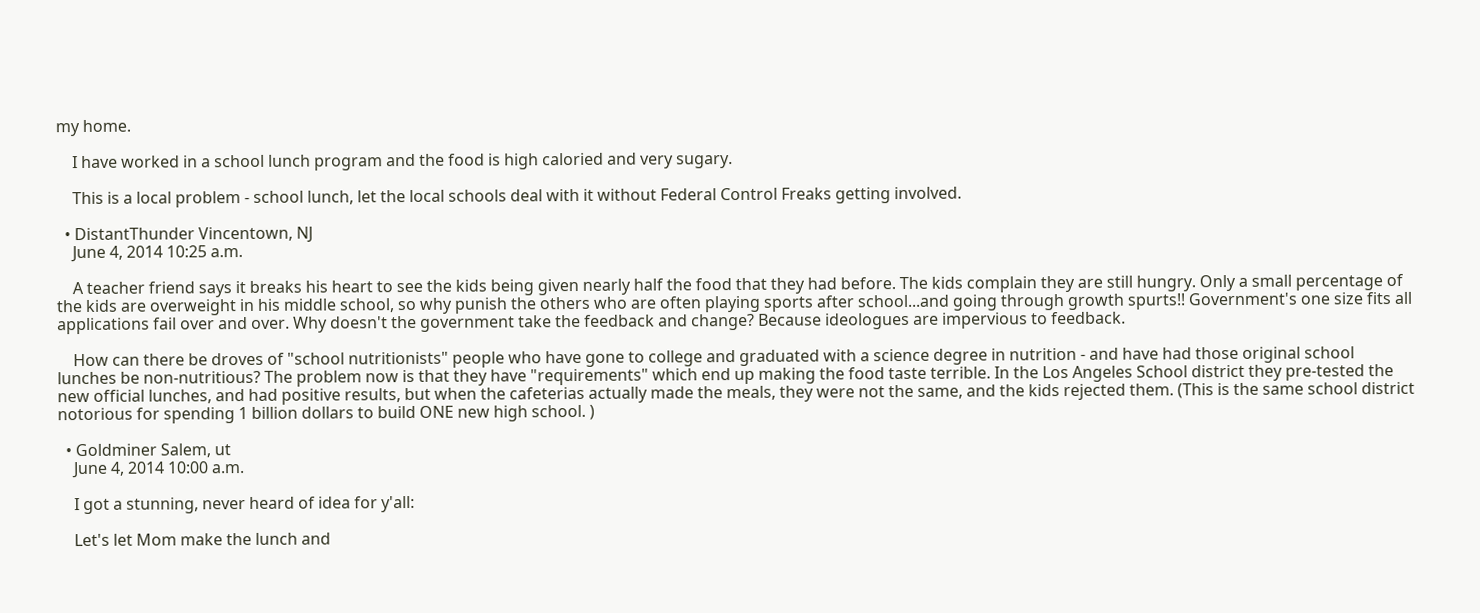my home.

    I have worked in a school lunch program and the food is high caloried and very sugary.

    This is a local problem - school lunch, let the local schools deal with it without Federal Control Freaks getting involved.

  • DistantThunder Vincentown, NJ
    June 4, 2014 10:25 a.m.

    A teacher friend says it breaks his heart to see the kids being given nearly half the food that they had before. The kids complain they are still hungry. Only a small percentage of the kids are overweight in his middle school, so why punish the others who are often playing sports after school...and going through growth spurts!! Government's one size fits all applications fail over and over. Why doesn't the government take the feedback and change? Because ideologues are impervious to feedback.

    How can there be droves of "school nutritionists" people who have gone to college and graduated with a science degree in nutrition - and have had those original school lunches be non-nutritious? The problem now is that they have "requirements" which end up making the food taste terrible. In the Los Angeles School district they pre-tested the new official lunches, and had positive results, but when the cafeterias actually made the meals, they were not the same, and the kids rejected them. (This is the same school district notorious for spending 1 billion dollars to build ONE new high school. )

  • Goldminer Salem, ut
    June 4, 2014 10:00 a.m.

    I got a stunning, never heard of idea for y'all:

    Let's let Mom make the lunch and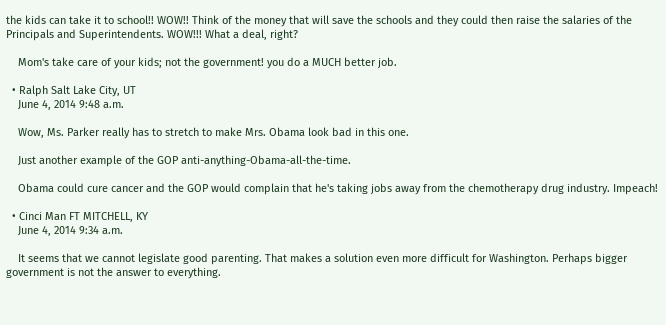the kids can take it to school!! WOW!! Think of the money that will save the schools and they could then raise the salaries of the Principals and Superintendents. WOW!!! What a deal, right?

    Mom's take care of your kids; not the government! you do a MUCH better job.

  • Ralph Salt Lake City, UT
    June 4, 2014 9:48 a.m.

    Wow, Ms. Parker really has to stretch to make Mrs. Obama look bad in this one.

    Just another example of the GOP anti-anything-Obama-all-the-time.

    Obama could cure cancer and the GOP would complain that he's taking jobs away from the chemotherapy drug industry. Impeach!

  • Cinci Man FT MITCHELL, KY
    June 4, 2014 9:34 a.m.

    It seems that we cannot legislate good parenting. That makes a solution even more difficult for Washington. Perhaps bigger government is not the answer to everything.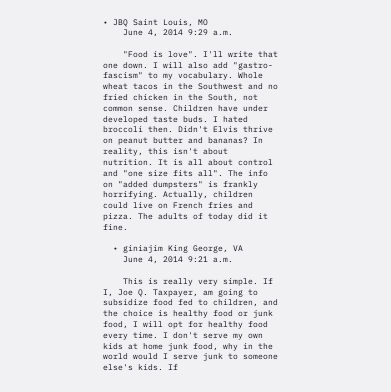• JBQ Saint Louis, MO
    June 4, 2014 9:29 a.m.

    "Food is love". I'll write that one down. I will also add "gastro-fascism" to my vocabulary. Whole wheat tacos in the Southwest and no fried chicken in the South, not common sense. Children have under developed taste buds. I hated broccoli then. Didn't Elvis thrive on peanut butter and bananas? In reality, this isn't about nutrition. It is all about control and "one size fits all". The info on "added dumpsters" is frankly horrifying. Actually, children could live on French fries and pizza. The adults of today did it fine.

  • giniajim King George, VA
    June 4, 2014 9:21 a.m.

    This is really very simple. If I, Joe Q. Taxpayer, am going to subsidize food fed to children, and the choice is healthy food or junk food, I will opt for healthy food every time. I don't serve my own kids at home junk food, why in the world would I serve junk to someone else's kids. If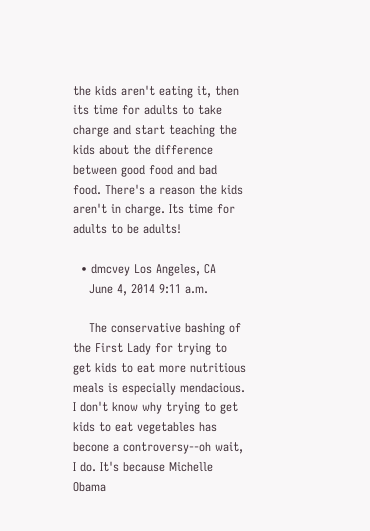the kids aren't eating it, then its time for adults to take charge and start teaching the kids about the difference between good food and bad food. There's a reason the kids aren't in charge. Its time for adults to be adults!

  • dmcvey Los Angeles, CA
    June 4, 2014 9:11 a.m.

    The conservative bashing of the First Lady for trying to get kids to eat more nutritious meals is especially mendacious. I don't know why trying to get kids to eat vegetables has becone a controversy--oh wait, I do. It's because Michelle Obama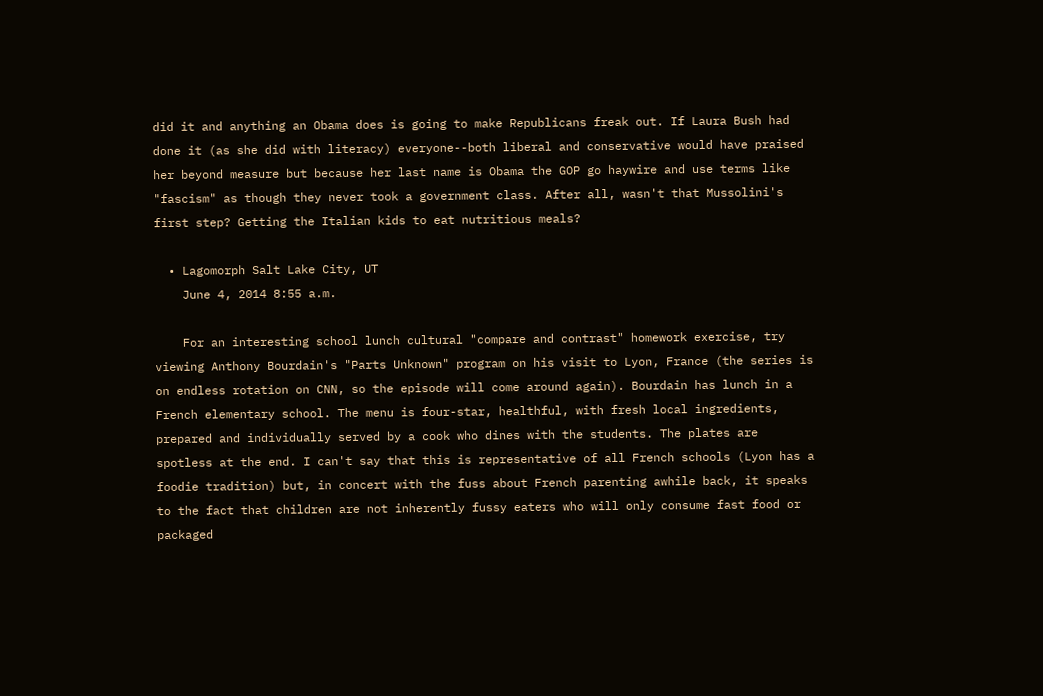did it and anything an Obama does is going to make Republicans freak out. If Laura Bush had done it (as she did with literacy) everyone--both liberal and conservative would have praised her beyond measure but because her last name is Obama the GOP go haywire and use terms like "fascism" as though they never took a government class. After all, wasn't that Mussolini's first step? Getting the Italian kids to eat nutritious meals?

  • Lagomorph Salt Lake City, UT
    June 4, 2014 8:55 a.m.

    For an interesting school lunch cultural "compare and contrast" homework exercise, try viewing Anthony Bourdain's "Parts Unknown" program on his visit to Lyon, France (the series is on endless rotation on CNN, so the episode will come around again). Bourdain has lunch in a French elementary school. The menu is four-star, healthful, with fresh local ingredients, prepared and individually served by a cook who dines with the students. The plates are spotless at the end. I can't say that this is representative of all French schools (Lyon has a foodie tradition) but, in concert with the fuss about French parenting awhile back, it speaks to the fact that children are not inherently fussy eaters who will only consume fast food or packaged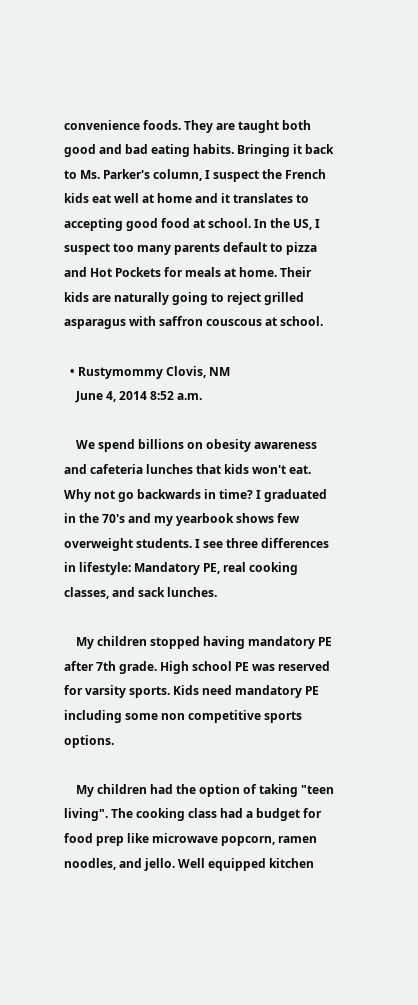convenience foods. They are taught both good and bad eating habits. Bringing it back to Ms. Parker's column, I suspect the French kids eat well at home and it translates to accepting good food at school. In the US, I suspect too many parents default to pizza and Hot Pockets for meals at home. Their kids are naturally going to reject grilled asparagus with saffron couscous at school.

  • Rustymommy Clovis, NM
    June 4, 2014 8:52 a.m.

    We spend billions on obesity awareness and cafeteria lunches that kids won't eat. Why not go backwards in time? I graduated in the 70's and my yearbook shows few overweight students. I see three differences in lifestyle: Mandatory PE, real cooking classes, and sack lunches.

    My children stopped having mandatory PE after 7th grade. High school PE was reserved for varsity sports. Kids need mandatory PE including some non competitive sports options.

    My children had the option of taking "teen living". The cooking class had a budget for food prep like microwave popcorn, ramen noodles, and jello. Well equipped kitchen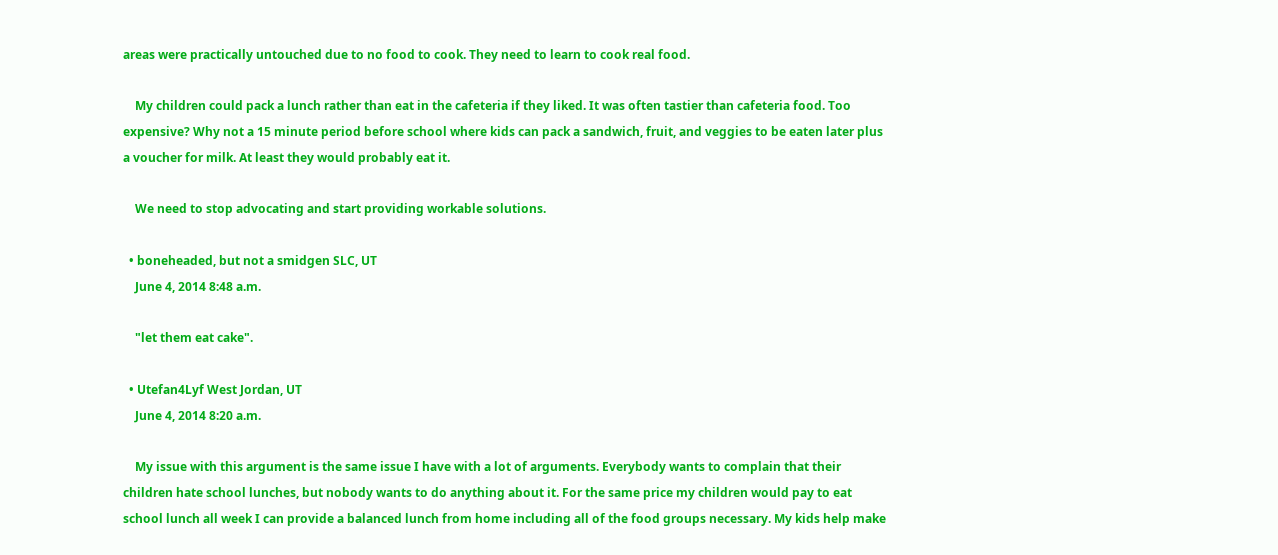areas were practically untouched due to no food to cook. They need to learn to cook real food.

    My children could pack a lunch rather than eat in the cafeteria if they liked. It was often tastier than cafeteria food. Too expensive? Why not a 15 minute period before school where kids can pack a sandwich, fruit, and veggies to be eaten later plus a voucher for milk. At least they would probably eat it.

    We need to stop advocating and start providing workable solutions.

  • boneheaded, but not a smidgen SLC, UT
    June 4, 2014 8:48 a.m.

    "let them eat cake".

  • Utefan4Lyf West Jordan, UT
    June 4, 2014 8:20 a.m.

    My issue with this argument is the same issue I have with a lot of arguments. Everybody wants to complain that their children hate school lunches, but nobody wants to do anything about it. For the same price my children would pay to eat school lunch all week I can provide a balanced lunch from home including all of the food groups necessary. My kids help make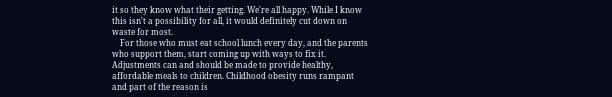it so they know what their getting. We're all happy. While I know this isn't a possibility for all, it would definitely cut down on waste for most.
    For those who must eat school lunch every day, and the parents who support them, start coming up with ways to fix it. Adjustments can and should be made to provide healthy, affordable meals to children. Childhood obesity runs rampant and part of the reason is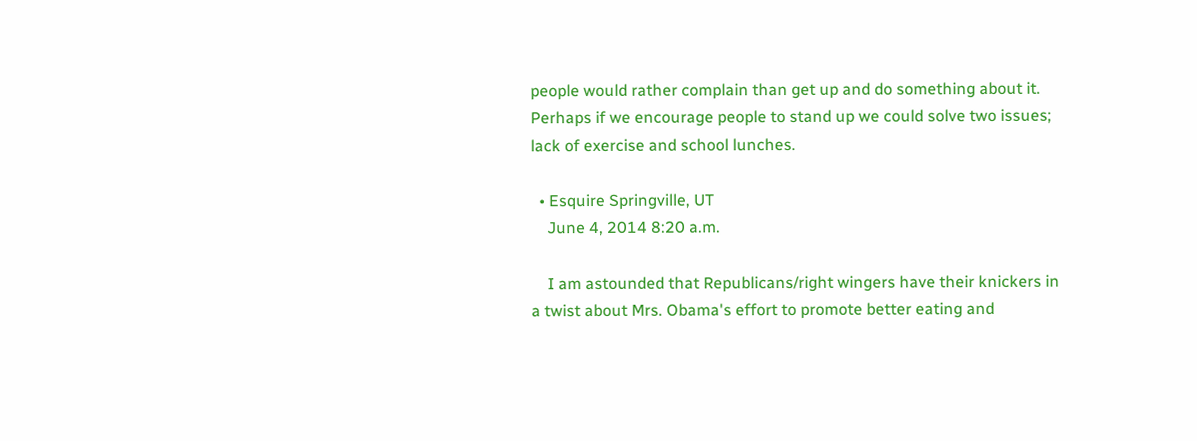people would rather complain than get up and do something about it. Perhaps if we encourage people to stand up we could solve two issues; lack of exercise and school lunches.

  • Esquire Springville, UT
    June 4, 2014 8:20 a.m.

    I am astounded that Republicans/right wingers have their knickers in a twist about Mrs. Obama's effort to promote better eating and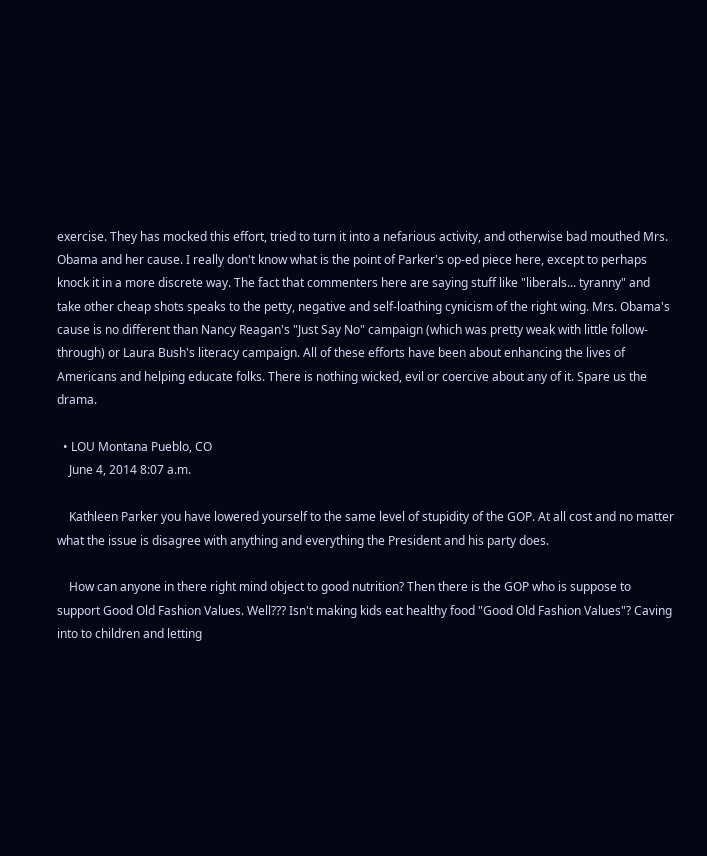exercise. They has mocked this effort, tried to turn it into a nefarious activity, and otherwise bad mouthed Mrs. Obama and her cause. I really don't know what is the point of Parker's op-ed piece here, except to perhaps knock it in a more discrete way. The fact that commenters here are saying stuff like "liberals... tyranny" and take other cheap shots speaks to the petty, negative and self-loathing cynicism of the right wing. Mrs. Obama's cause is no different than Nancy Reagan's "Just Say No" campaign (which was pretty weak with little follow-through) or Laura Bush's literacy campaign. All of these efforts have been about enhancing the lives of Americans and helping educate folks. There is nothing wicked, evil or coercive about any of it. Spare us the drama.

  • LOU Montana Pueblo, CO
    June 4, 2014 8:07 a.m.

    Kathleen Parker you have lowered yourself to the same level of stupidity of the GOP. At all cost and no matter what the issue is disagree with anything and everything the President and his party does.

    How can anyone in there right mind object to good nutrition? Then there is the GOP who is suppose to support Good Old Fashion Values. Well??? Isn't making kids eat healthy food "Good Old Fashion Values"? Caving into to children and letting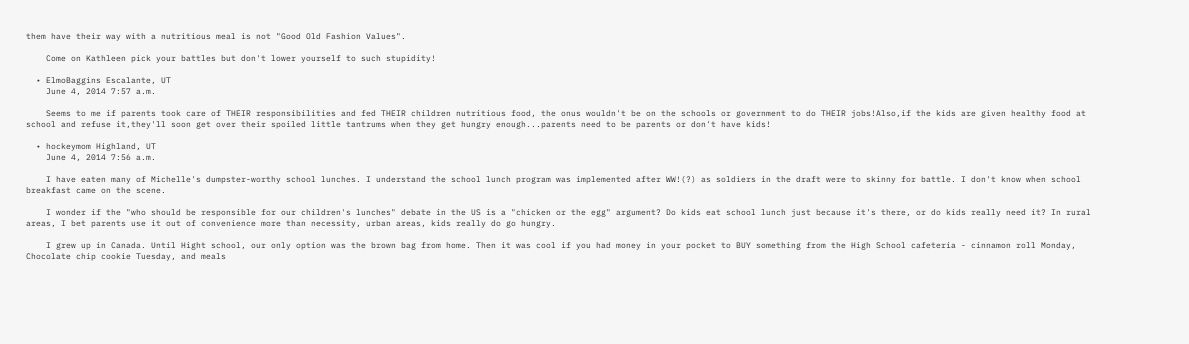them have their way with a nutritious meal is not "Good Old Fashion Values".

    Come on Kathleen pick your battles but don't lower yourself to such stupidity!

  • ElmoBaggins Escalante, UT
    June 4, 2014 7:57 a.m.

    Seems to me if parents took care of THEIR responsibilities and fed THEIR children nutritious food, the onus wouldn't be on the schools or government to do THEIR jobs!Also,if the kids are given healthy food at school and refuse it,they'll soon get over their spoiled little tantrums when they get hungry enough...parents need to be parents or don't have kids!

  • hockeymom Highland, UT
    June 4, 2014 7:56 a.m.

    I have eaten many of Michelle's dumpster-worthy school lunches. I understand the school lunch program was implemented after WW!(?) as soldiers in the draft were to skinny for battle. I don't know when school breakfast came on the scene.

    I wonder if the "who should be responsible for our children's lunches" debate in the US is a "chicken or the egg" argument? Do kids eat school lunch just because it's there, or do kids really need it? In rural areas, I bet parents use it out of convenience more than necessity, urban areas, kids really do go hungry.

    I grew up in Canada. Until Hight school, our only option was the brown bag from home. Then it was cool if you had money in your pocket to BUY something from the High School cafeteria - cinnamon roll Monday, Chocolate chip cookie Tuesday, and meals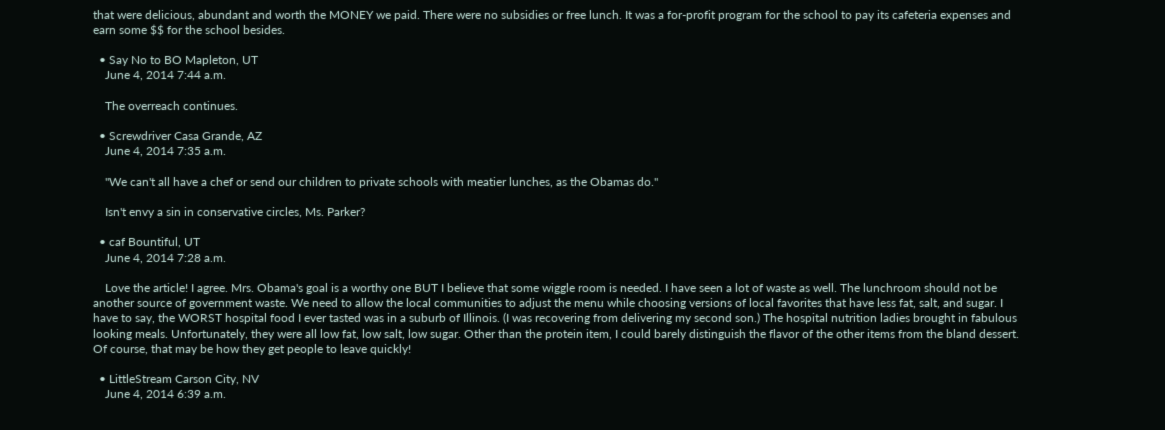that were delicious, abundant and worth the MONEY we paid. There were no subsidies or free lunch. It was a for-profit program for the school to pay its cafeteria expenses and earn some $$ for the school besides.

  • Say No to BO Mapleton, UT
    June 4, 2014 7:44 a.m.

    The overreach continues.

  • Screwdriver Casa Grande, AZ
    June 4, 2014 7:35 a.m.

    "We can't all have a chef or send our children to private schools with meatier lunches, as the Obamas do."

    Isn't envy a sin in conservative circles, Ms. Parker?

  • caf Bountiful, UT
    June 4, 2014 7:28 a.m.

    Love the article! I agree. Mrs. Obama's goal is a worthy one BUT I believe that some wiggle room is needed. I have seen a lot of waste as well. The lunchroom should not be another source of government waste. We need to allow the local communities to adjust the menu while choosing versions of local favorites that have less fat, salt, and sugar. I have to say, the WORST hospital food I ever tasted was in a suburb of Illinois. (I was recovering from delivering my second son.) The hospital nutrition ladies brought in fabulous looking meals. Unfortunately, they were all low fat, low salt, low sugar. Other than the protein item, I could barely distinguish the flavor of the other items from the bland dessert. Of course, that may be how they get people to leave quickly!

  • LittleStream Carson City, NV
    June 4, 2014 6:39 a.m.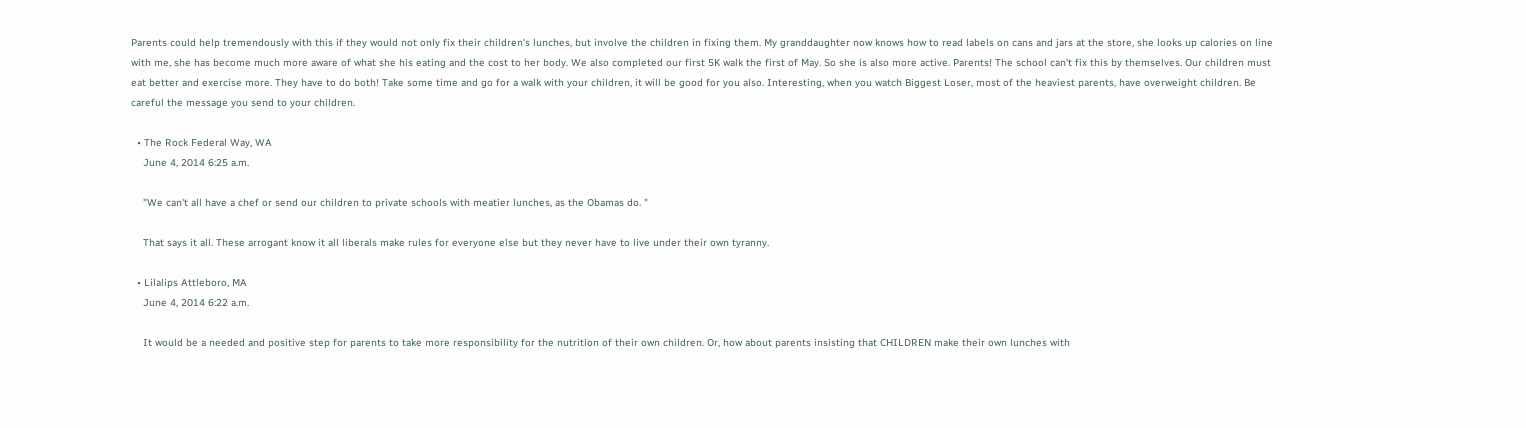Parents could help tremendously with this if they would not only fix their children's lunches, but involve the children in fixing them. My granddaughter now knows how to read labels on cans and jars at the store, she looks up calories on line with me, she has become much more aware of what she his eating and the cost to her body. We also completed our first 5K walk the first of May. So she is also more active. Parents! The school can't fix this by themselves. Our children must eat better and exercise more. They have to do both! Take some time and go for a walk with your children, it will be good for you also. Interesting, when you watch Biggest Loser, most of the heaviest parents, have overweight children. Be careful the message you send to your children.

  • The Rock Federal Way, WA
    June 4, 2014 6:25 a.m.

    "We can't all have a chef or send our children to private schools with meatier lunches, as the Obamas do. "

    That says it all. These arrogant know it all liberals make rules for everyone else but they never have to live under their own tyranny.

  • Lilalips Attleboro, MA
    June 4, 2014 6:22 a.m.

    It would be a needed and positive step for parents to take more responsibility for the nutrition of their own children. Or, how about parents insisting that CHILDREN make their own lunches with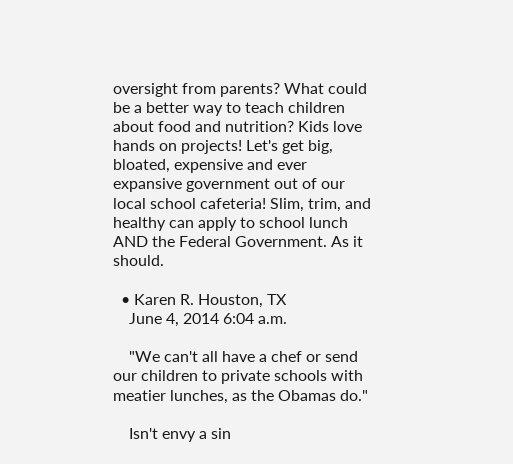oversight from parents? What could be a better way to teach children about food and nutrition? Kids love hands on projects! Let's get big, bloated, expensive and ever expansive government out of our local school cafeteria! Slim, trim, and healthy can apply to school lunch AND the Federal Government. As it should.

  • Karen R. Houston, TX
    June 4, 2014 6:04 a.m.

    "We can't all have a chef or send our children to private schools with meatier lunches, as the Obamas do."

    Isn't envy a sin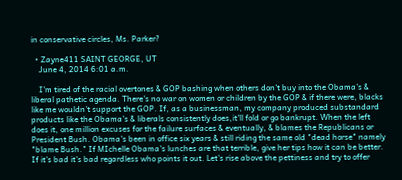in conservative circles, Ms. Parker?

  • Zayne411 SAINT GEORGE, UT
    June 4, 2014 6:01 a.m.

    I'm tired of the racial overtones & GOP bashing when others don't buy into the Obama's & liberal pathetic agenda. There's no war on women or children by the GOP & if there were, blacks like me wouldn't support the GOP. If, as a businessman, my company produced substandard products like the Obama's & liberals consistently does,it'll fold or go bankrupt. When the left does it, one million excuses for the failure surfaces & eventually, & blames the Republicans or President Bush. Obama's been in office six years & still riding the same old "dead horse" namely "blame Bush." If MIchelle Obama's lunches are that terrible, give her tips how it can be better. If it's bad it's bad regardless who points it out. Let's rise above the pettiness and try to offer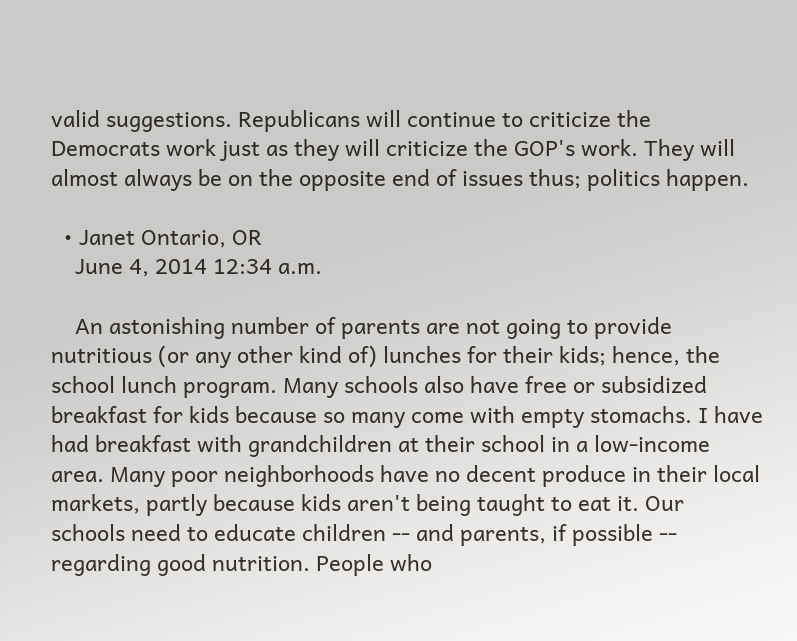valid suggestions. Republicans will continue to criticize the Democrats work just as they will criticize the GOP's work. They will almost always be on the opposite end of issues thus; politics happen.

  • Janet Ontario, OR
    June 4, 2014 12:34 a.m.

    An astonishing number of parents are not going to provide nutritious (or any other kind of) lunches for their kids; hence, the school lunch program. Many schools also have free or subsidized breakfast for kids because so many come with empty stomachs. I have had breakfast with grandchildren at their school in a low-income area. Many poor neighborhoods have no decent produce in their local markets, partly because kids aren't being taught to eat it. Our schools need to educate children -- and parents, if possible -- regarding good nutrition. People who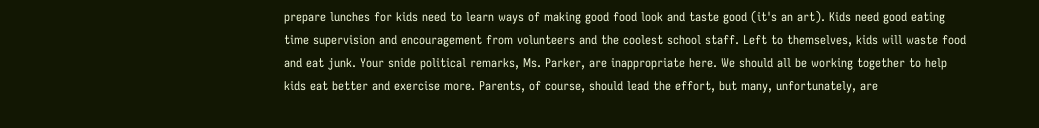prepare lunches for kids need to learn ways of making good food look and taste good (it's an art). Kids need good eating time supervision and encouragement from volunteers and the coolest school staff. Left to themselves, kids will waste food and eat junk. Your snide political remarks, Ms. Parker, are inappropriate here. We should all be working together to help kids eat better and exercise more. Parents, of course, should lead the effort, but many, unfortunately, are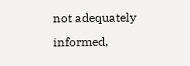not adequately informed,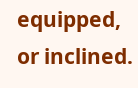equipped, or inclined.